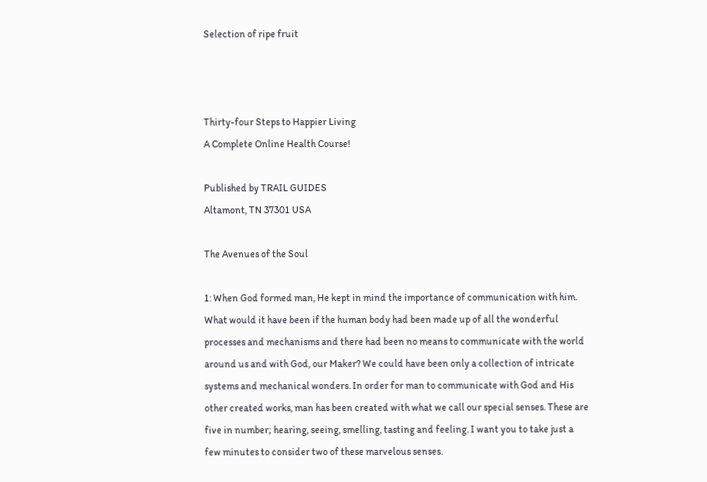Selection of ripe fruit



Thirty-four Steps to Happier Living
A Complete Online Health Course!

Published by TRAIL GUIDES
Altamont, TN 37301 USA

The Avenues of the Soul

1: When God formed man, He kept in mind the importance of communication with him. What would it have been if the human body had been made up of all the wonderful processes and mechanisms and there had been no means to communicate with the world around us and with God, our Maker? We could have been only a collection of intricate systems and mechanical wonders. In order for man to communicate with God and His other created works, man has been created with what we call our special senses. These are five in number; hearing, seeing, smelling, tasting and feeling. I want you to take just a few minutes to consider two of these marvelous senses.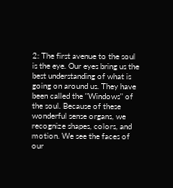2: The first avenue to the soul is the eye. Our eyes bring us the best understanding of what is going on around us. They have been called the "Windows" of the soul. Because of these wonderful sense organs, we recognize shapes, colors, and motion. We see the faces of our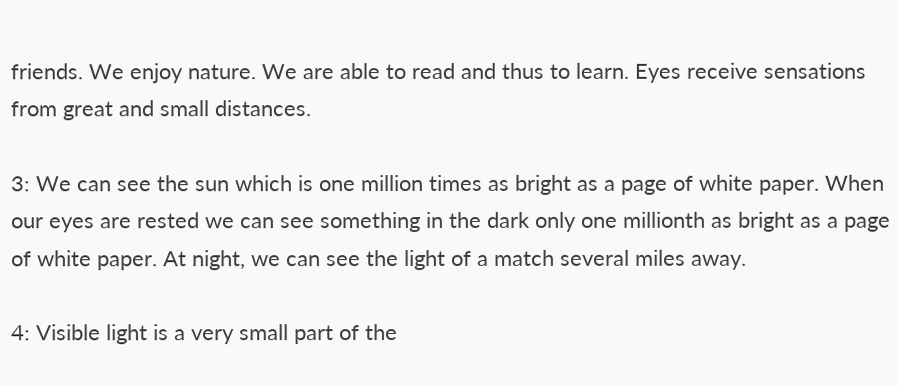friends. We enjoy nature. We are able to read and thus to learn. Eyes receive sensations from great and small distances.

3: We can see the sun which is one million times as bright as a page of white paper. When our eyes are rested we can see something in the dark only one millionth as bright as a page of white paper. At night, we can see the light of a match several miles away.

4: Visible light is a very small part of the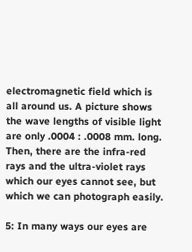electromagnetic field which is all around us. A picture shows the wave lengths of visible light are only .0004 : .0008 mm. long. Then, there are the infra-red rays and the ultra-violet rays which our eyes cannot see, but which we can photograph easily.

5: In many ways our eyes are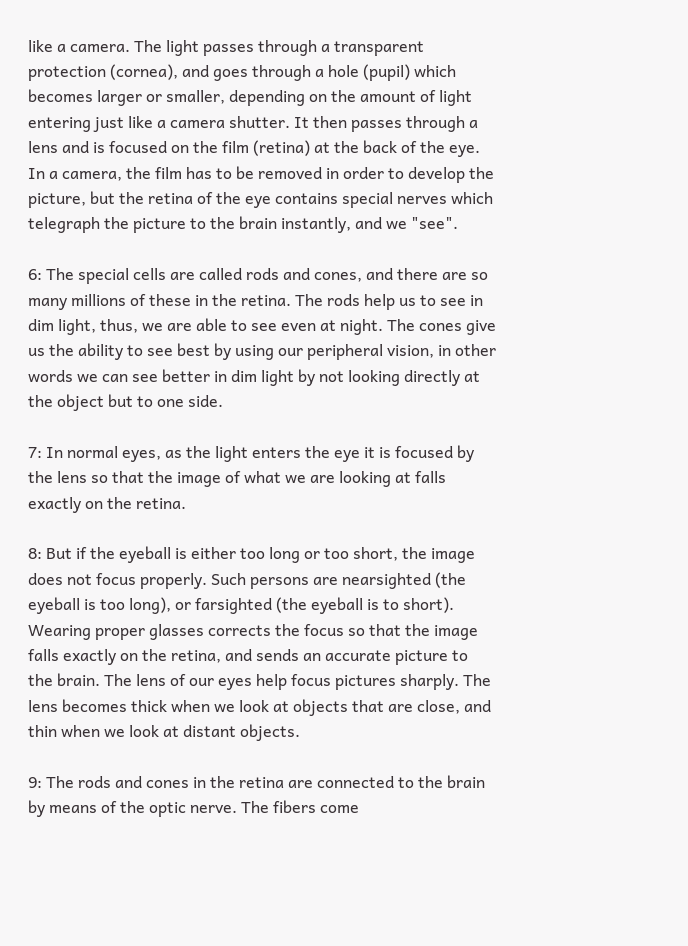like a camera. The light passes through a transparent protection (cornea), and goes through a hole (pupil) which becomes larger or smaller, depending on the amount of light entering just like a camera shutter. It then passes through a lens and is focused on the film (retina) at the back of the eye. In a camera, the film has to be removed in order to develop the picture, but the retina of the eye contains special nerves which telegraph the picture to the brain instantly, and we "see".

6: The special cells are called rods and cones, and there are so many millions of these in the retina. The rods help us to see in dim light, thus, we are able to see even at night. The cones give us the ability to see best by using our peripheral vision, in other words we can see better in dim light by not looking directly at the object but to one side.

7: In normal eyes, as the light enters the eye it is focused by the lens so that the image of what we are looking at falls exactly on the retina.

8: But if the eyeball is either too long or too short, the image does not focus properly. Such persons are nearsighted (the eyeball is too long), or farsighted (the eyeball is to short). Wearing proper glasses corrects the focus so that the image falls exactly on the retina, and sends an accurate picture to the brain. The lens of our eyes help focus pictures sharply. The lens becomes thick when we look at objects that are close, and thin when we look at distant objects.

9: The rods and cones in the retina are connected to the brain by means of the optic nerve. The fibers come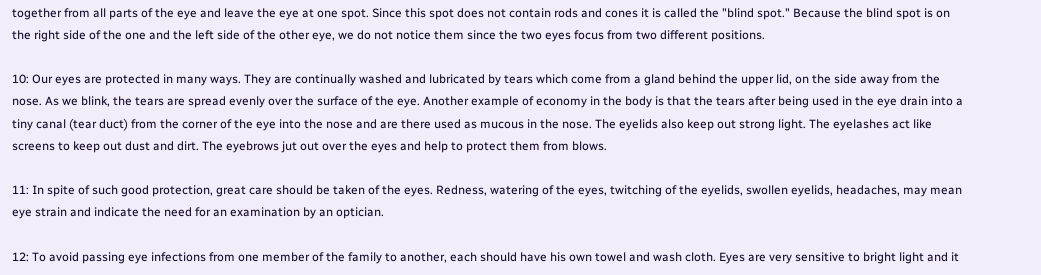together from all parts of the eye and leave the eye at one spot. Since this spot does not contain rods and cones it is called the "blind spot." Because the blind spot is on the right side of the one and the left side of the other eye, we do not notice them since the two eyes focus from two different positions.

10: Our eyes are protected in many ways. They are continually washed and lubricated by tears which come from a gland behind the upper lid, on the side away from the nose. As we blink, the tears are spread evenly over the surface of the eye. Another example of economy in the body is that the tears after being used in the eye drain into a tiny canal (tear duct) from the corner of the eye into the nose and are there used as mucous in the nose. The eyelids also keep out strong light. The eyelashes act like screens to keep out dust and dirt. The eyebrows jut out over the eyes and help to protect them from blows.

11: In spite of such good protection, great care should be taken of the eyes. Redness, watering of the eyes, twitching of the eyelids, swollen eyelids, headaches, may mean eye strain and indicate the need for an examination by an optician.

12: To avoid passing eye infections from one member of the family to another, each should have his own towel and wash cloth. Eyes are very sensitive to bright light and it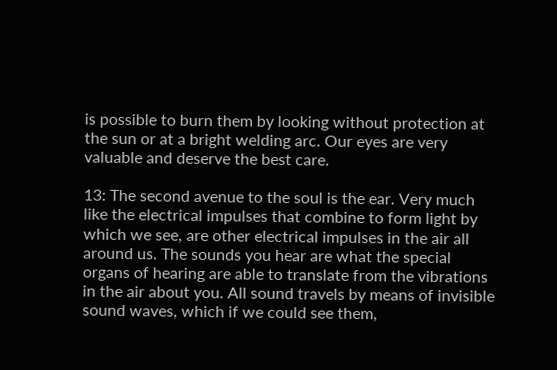is possible to burn them by looking without protection at the sun or at a bright welding arc. Our eyes are very valuable and deserve the best care.

13: The second avenue to the soul is the ear. Very much like the electrical impulses that combine to form light by which we see, are other electrical impulses in the air all around us. The sounds you hear are what the special organs of hearing are able to translate from the vibrations in the air about you. All sound travels by means of invisible sound waves, which if we could see them,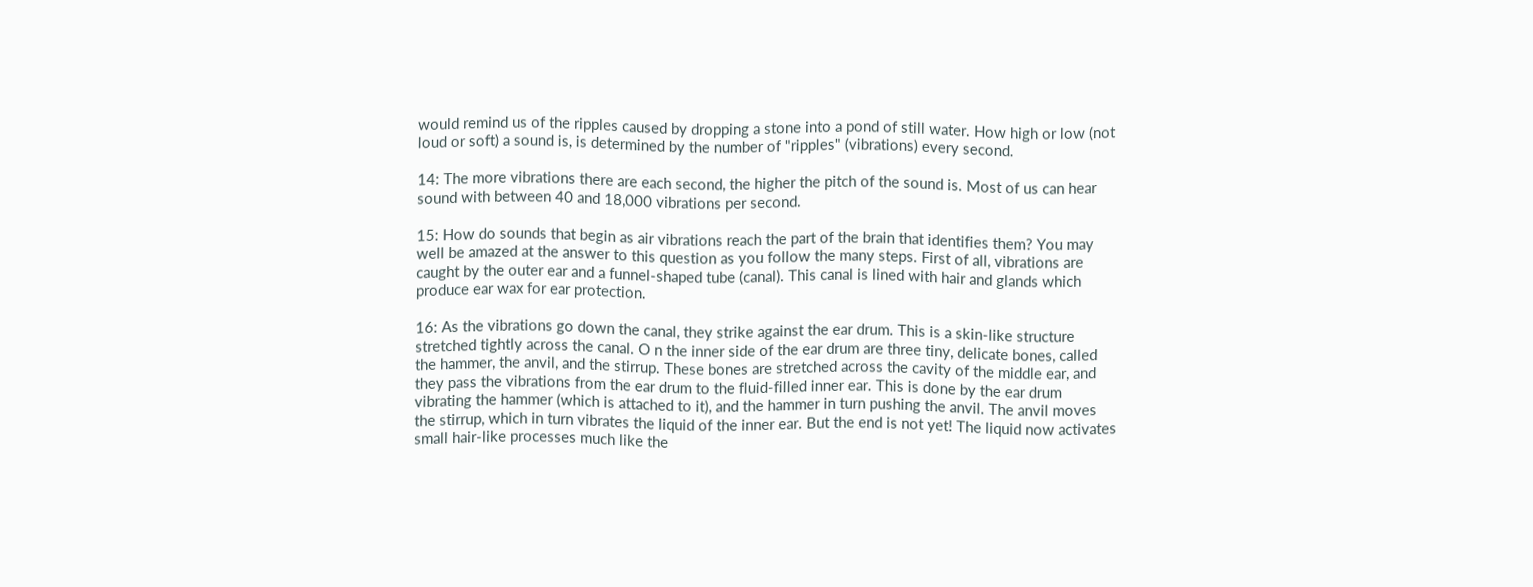would remind us of the ripples caused by dropping a stone into a pond of still water. How high or low (not loud or soft) a sound is, is determined by the number of "ripples" (vibrations) every second.

14: The more vibrations there are each second, the higher the pitch of the sound is. Most of us can hear sound with between 40 and 18,000 vibrations per second.

15: How do sounds that begin as air vibrations reach the part of the brain that identifies them? You may well be amazed at the answer to this question as you follow the many steps. First of all, vibrations are caught by the outer ear and a funnel-shaped tube (canal). This canal is lined with hair and glands which produce ear wax for ear protection.

16: As the vibrations go down the canal, they strike against the ear drum. This is a skin-like structure stretched tightly across the canal. O n the inner side of the ear drum are three tiny, delicate bones, called the hammer, the anvil, and the stirrup. These bones are stretched across the cavity of the middle ear, and they pass the vibrations from the ear drum to the fluid-filled inner ear. This is done by the ear drum vibrating the hammer (which is attached to it), and the hammer in turn pushing the anvil. The anvil moves the stirrup, which in turn vibrates the liquid of the inner ear. But the end is not yet! The liquid now activates small hair-like processes much like the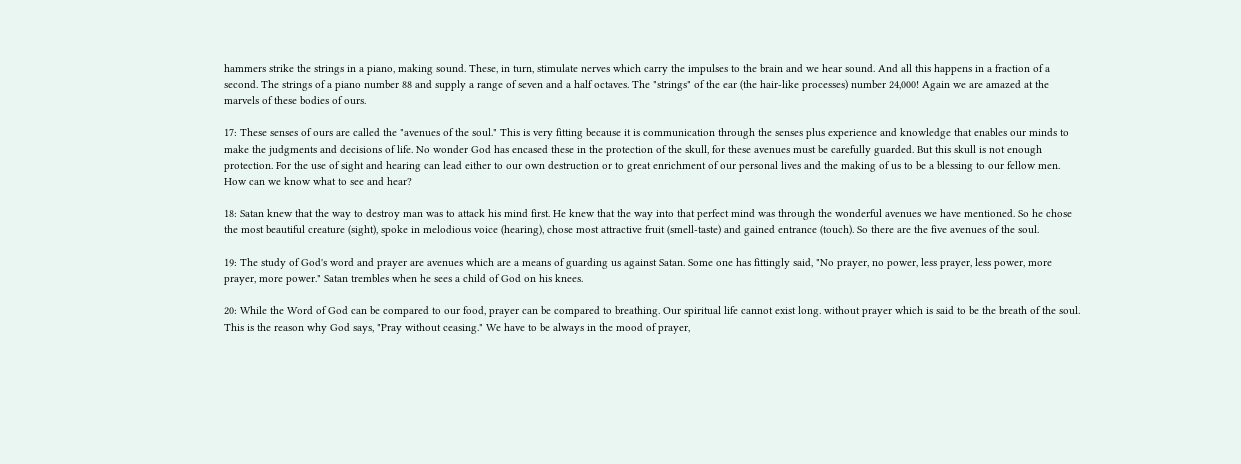hammers strike the strings in a piano, making sound. These, in turn, stimulate nerves which carry the impulses to the brain and we hear sound. And all this happens in a fraction of a second. The strings of a piano number 88 and supply a range of seven and a half octaves. The "strings" of the ear (the hair-like processes) number 24,000! Again we are amazed at the marvels of these bodies of ours.

17: These senses of ours are called the "avenues of the soul." This is very fitting because it is communication through the senses plus experience and knowledge that enables our minds to make the judgments and decisions of life. No wonder God has encased these in the protection of the skull, for these avenues must be carefully guarded. But this skull is not enough protection. For the use of sight and hearing can lead either to our own destruction or to great enrichment of our personal lives and the making of us to be a blessing to our fellow men. How can we know what to see and hear?

18: Satan knew that the way to destroy man was to attack his mind first. He knew that the way into that perfect mind was through the wonderful avenues we have mentioned. So he chose the most beautiful creature (sight), spoke in melodious voice (hearing), chose most attractive fruit (smell-taste) and gained entrance (touch). So there are the five avenues of the soul.

19: The study of God's word and prayer are avenues which are a means of guarding us against Satan. Some one has fittingly said, "No prayer, no power, less prayer, less power, more prayer, more power." Satan trembles when he sees a child of God on his knees.

20: While the Word of God can be compared to our food, prayer can be compared to breathing. Our spiritual life cannot exist long. without prayer which is said to be the breath of the soul. This is the reason why God says, "Pray without ceasing." We have to be always in the mood of prayer,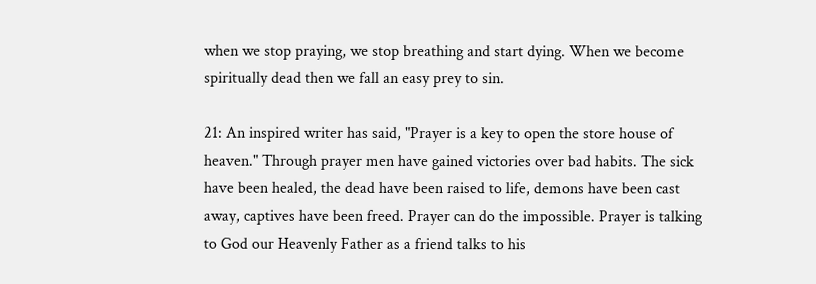when we stop praying, we stop breathing and start dying. When we become spiritually dead then we fall an easy prey to sin.

21: An inspired writer has said, "Prayer is a key to open the store house of heaven." Through prayer men have gained victories over bad habits. The sick have been healed, the dead have been raised to life, demons have been cast away, captives have been freed. Prayer can do the impossible. Prayer is talking to God our Heavenly Father as a friend talks to his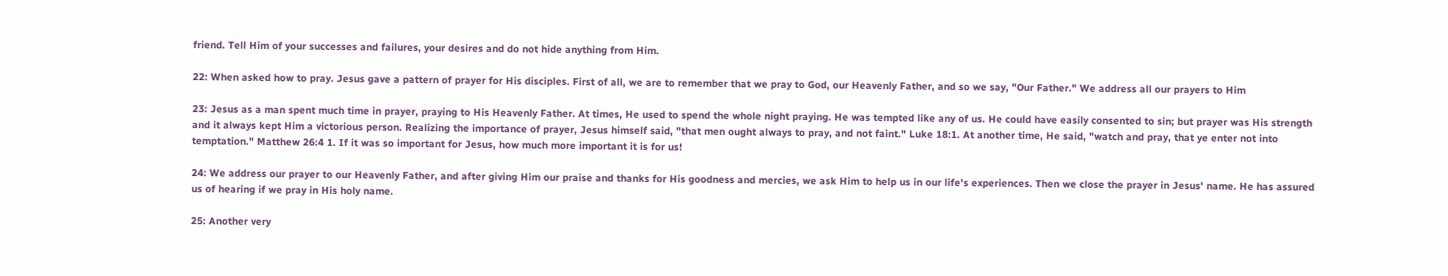friend. Tell Him of your successes and failures, your desires and do not hide anything from Him.

22: When asked how to pray. Jesus gave a pattern of prayer for His disciples. First of all, we are to remember that we pray to God, our Heavenly Father, and so we say, "Our Father." We address all our prayers to Him

23: Jesus as a man spent much time in prayer, praying to His Heavenly Father. At times, He used to spend the whole night praying. He was tempted like any of us. He could have easily consented to sin; but prayer was His strength and it always kept Him a victorious person. Realizing the importance of prayer, Jesus himself said, "that men ought always to pray, and not faint." Luke 18:1. At another time, He said, "watch and pray, that ye enter not into temptation." Matthew 26:4 1. If it was so important for Jesus, how much more important it is for us!

24: We address our prayer to our Heavenly Father, and after giving Him our praise and thanks for His goodness and mercies, we ask Him to help us in our life's experiences. Then we close the prayer in Jesus' name. He has assured us of hearing if we pray in His holy name.

25: Another very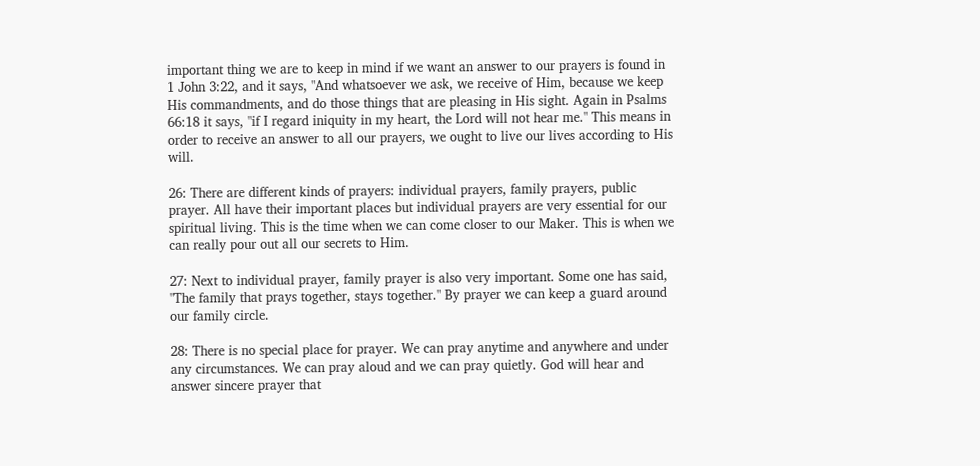important thing we are to keep in mind if we want an answer to our prayers is found in 1 John 3:22, and it says, "And whatsoever we ask, we receive of Him, because we keep His commandments, and do those things that are pleasing in His sight. Again in Psalms 66:18 it says, "if I regard iniquity in my heart, the Lord will not hear me." This means in order to receive an answer to all our prayers, we ought to live our lives according to His will.

26: There are different kinds of prayers: individual prayers, family prayers, public prayer. All have their important places but individual prayers are very essential for our spiritual living. This is the time when we can come closer to our Maker. This is when we can really pour out all our secrets to Him.

27: Next to individual prayer, family prayer is also very important. Some one has said, "The family that prays together, stays together." By prayer we can keep a guard around our family circle.

28: There is no special place for prayer. We can pray anytime and anywhere and under any circumstances. We can pray aloud and we can pray quietly. God will hear and answer sincere prayer that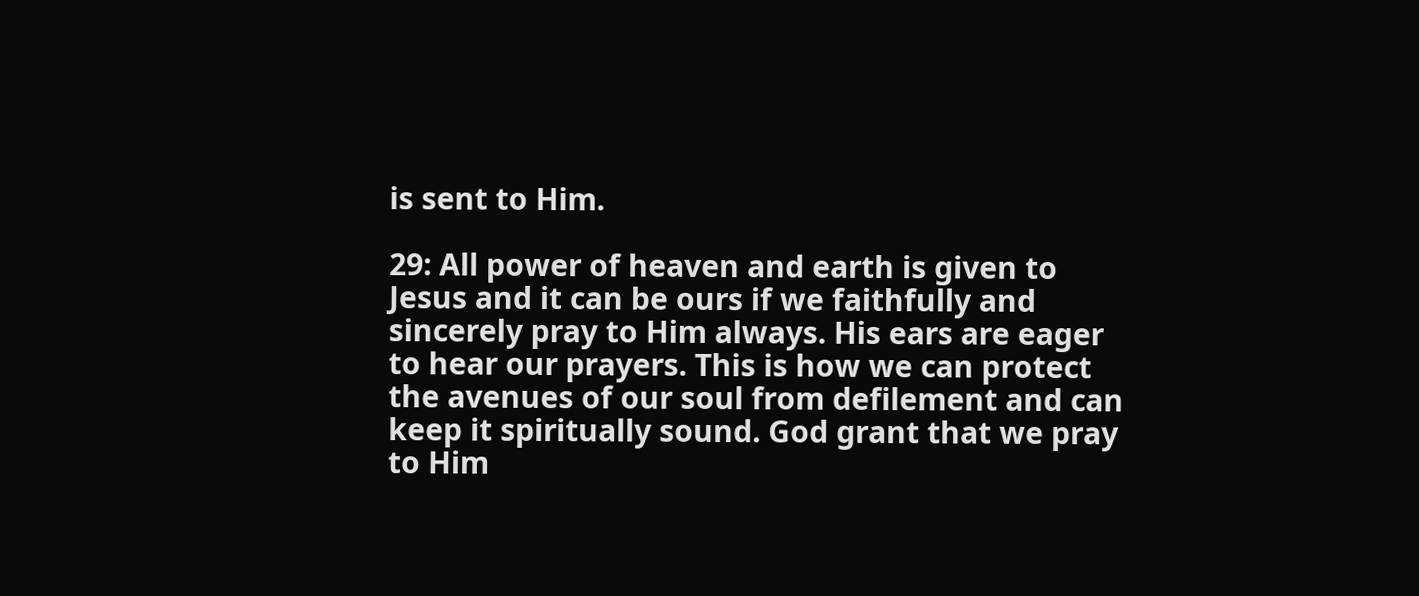is sent to Him.

29: All power of heaven and earth is given to Jesus and it can be ours if we faithfully and sincerely pray to Him always. His ears are eager to hear our prayers. This is how we can protect the avenues of our soul from defilement and can keep it spiritually sound. God grant that we pray to Him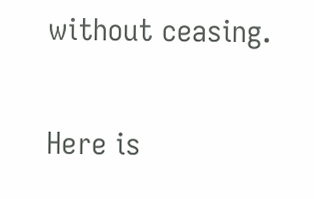without ceasing.

Here is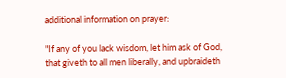additional information on prayer:

"If any of you lack wisdom, let him ask of God, that giveth to all men liberally, and upbraideth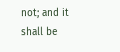not; and it shall be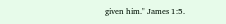given him." James 1:5.